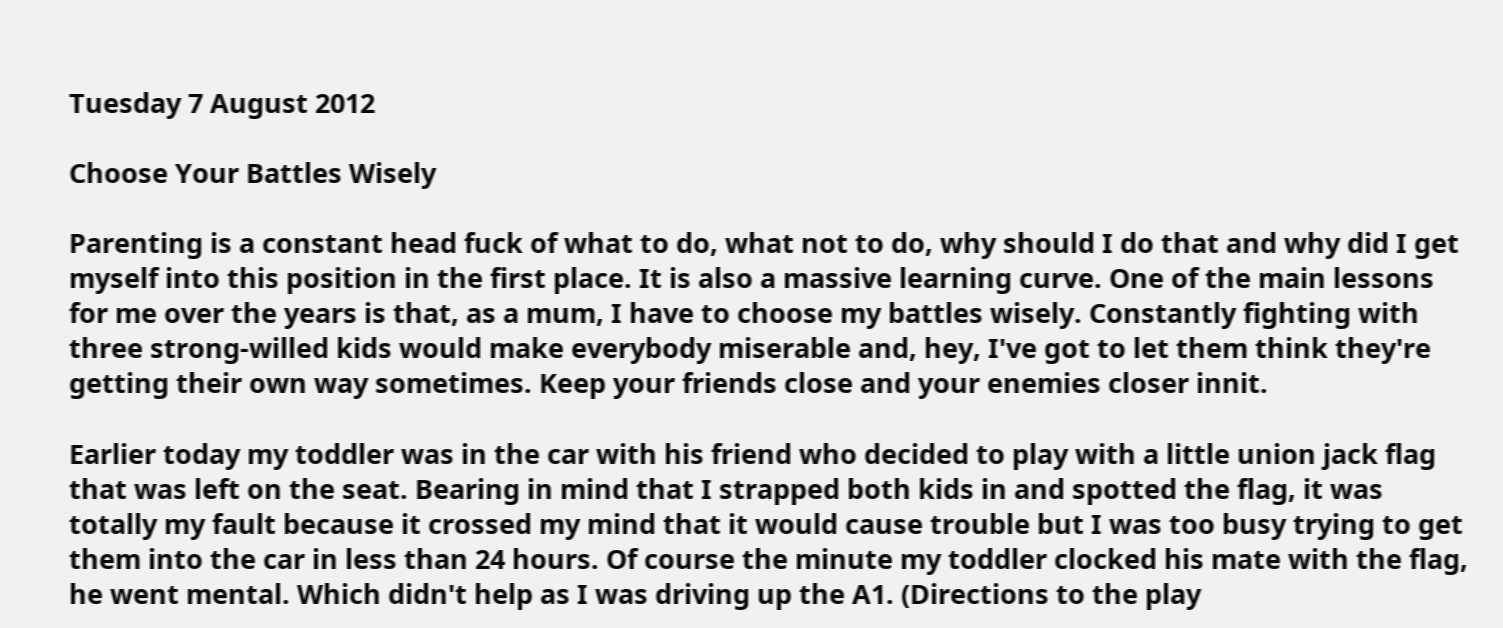Tuesday 7 August 2012

Choose Your Battles Wisely

Parenting is a constant head fuck of what to do, what not to do, why should I do that and why did I get myself into this position in the first place. It is also a massive learning curve. One of the main lessons for me over the years is that, as a mum, I have to choose my battles wisely. Constantly fighting with three strong-willed kids would make everybody miserable and, hey, I've got to let them think they're getting their own way sometimes. Keep your friends close and your enemies closer innit.

Earlier today my toddler was in the car with his friend who decided to play with a little union jack flag that was left on the seat. Bearing in mind that I strapped both kids in and spotted the flag, it was totally my fault because it crossed my mind that it would cause trouble but I was too busy trying to get them into the car in less than 24 hours. Of course the minute my toddler clocked his mate with the flag, he went mental. Which didn't help as I was driving up the A1. (Directions to the play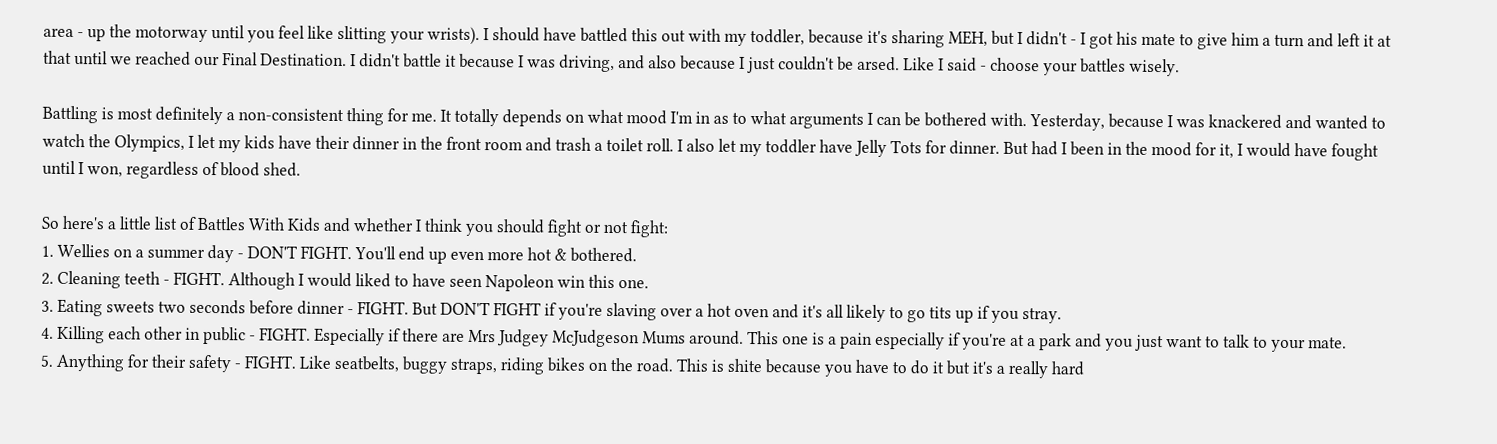area - up the motorway until you feel like slitting your wrists). I should have battled this out with my toddler, because it's sharing MEH, but I didn't - I got his mate to give him a turn and left it at that until we reached our Final Destination. I didn't battle it because I was driving, and also because I just couldn't be arsed. Like I said - choose your battles wisely.

Battling is most definitely a non-consistent thing for me. It totally depends on what mood I'm in as to what arguments I can be bothered with. Yesterday, because I was knackered and wanted to watch the Olympics, I let my kids have their dinner in the front room and trash a toilet roll. I also let my toddler have Jelly Tots for dinner. But had I been in the mood for it, I would have fought until I won, regardless of blood shed.

So here's a little list of Battles With Kids and whether I think you should fight or not fight:
1. Wellies on a summer day - DON'T FIGHT. You'll end up even more hot & bothered.
2. Cleaning teeth - FIGHT. Although I would liked to have seen Napoleon win this one.
3. Eating sweets two seconds before dinner - FIGHT. But DON'T FIGHT if you're slaving over a hot oven and it's all likely to go tits up if you stray.
4. Killing each other in public - FIGHT. Especially if there are Mrs Judgey McJudgeson Mums around. This one is a pain especially if you're at a park and you just want to talk to your mate.
5. Anything for their safety - FIGHT. Like seatbelts, buggy straps, riding bikes on the road. This is shite because you have to do it but it's a really hard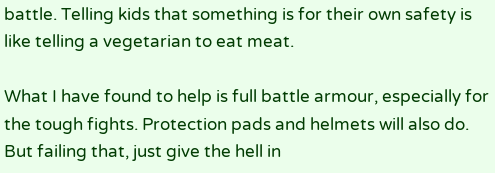battle. Telling kids that something is for their own safety is like telling a vegetarian to eat meat.

What I have found to help is full battle armour, especially for the tough fights. Protection pads and helmets will also do. But failing that, just give the hell in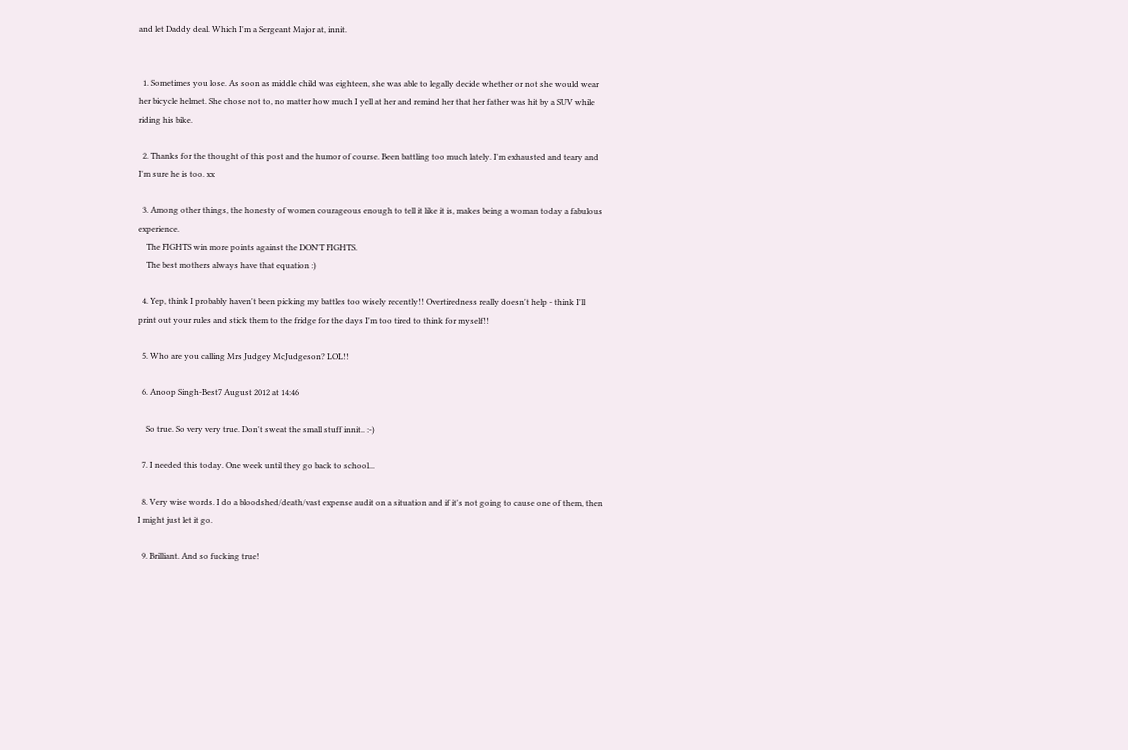and let Daddy deal. Which I'm a Sergeant Major at, innit.


  1. Sometimes you lose. As soon as middle child was eighteen, she was able to legally decide whether or not she would wear her bicycle helmet. She chose not to, no matter how much I yell at her and remind her that her father was hit by a SUV while riding his bike.

  2. Thanks for the thought of this post and the humor of course. Been battling too much lately. I'm exhausted and teary and I'm sure he is too. xx

  3. Among other things, the honesty of women courageous enough to tell it like it is, makes being a woman today a fabulous experience.
    The FIGHTS win more points against the DON'T FIGHTS.
    The best mothers always have that equation :)

  4. Yep, think I probably haven't been picking my battles too wisely recently!! Overtiredness really doesn't help - think I'll print out your rules and stick them to the fridge for the days I'm too tired to think for myself!!

  5. Who are you calling Mrs Judgey McJudgeson? LOL!!

  6. Anoop Singh-Best7 August 2012 at 14:46

    So true. So very very true. Don't sweat the small stuff innit.. :-)

  7. I needed this today. One week until they go back to school...

  8. Very wise words. I do a bloodshed/death/vast expense audit on a situation and if it's not going to cause one of them, then I might just let it go.

  9. Brilliant. And so fucking true!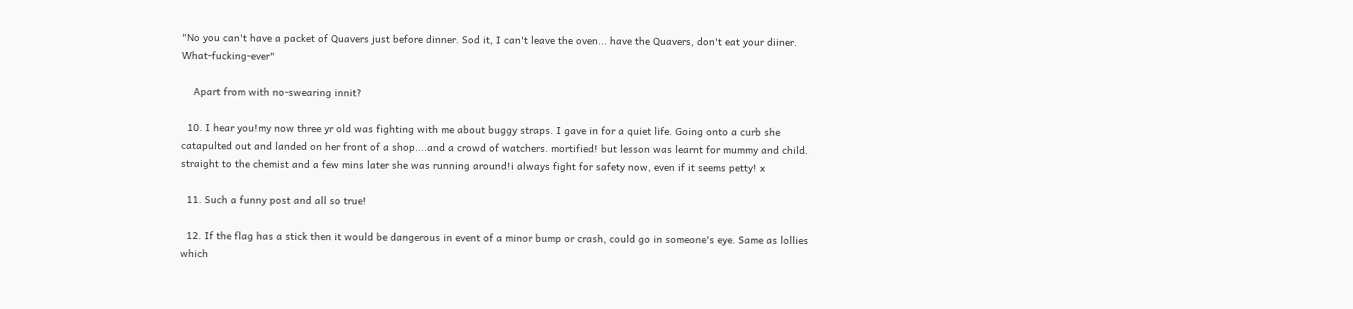"No you can't have a packet of Quavers just before dinner. Sod it, I can't leave the oven... have the Quavers, don't eat your diiner. What-fucking-ever"

    Apart from with no-swearing innit?

  10. I hear you!my now three yr old was fighting with me about buggy straps. I gave in for a quiet life. Going onto a curb she catapulted out and landed on her front of a shop....and a crowd of watchers. mortified! but lesson was learnt for mummy and child. straight to the chemist and a few mins later she was running around!i always fight for safety now, even if it seems petty! x

  11. Such a funny post and all so true!

  12. If the flag has a stick then it would be dangerous in event of a minor bump or crash, could go in someone's eye. Same as lollies which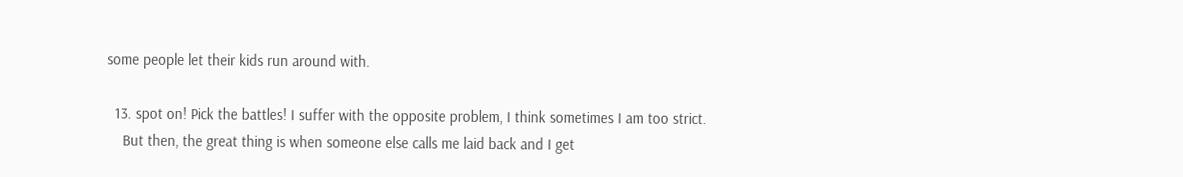some people let their kids run around with.

  13. spot on! Pick the battles! I suffer with the opposite problem, I think sometimes I am too strict.
    But then, the great thing is when someone else calls me laid back and I get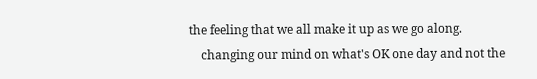the feeling that we all make it up as we go along.
    changing our mind on what's OK one day and not the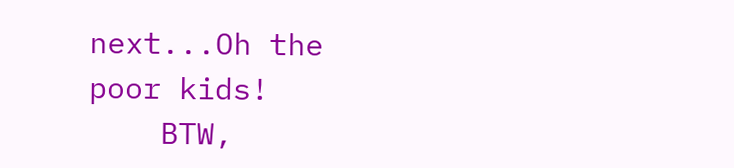next...Oh the poor kids!
    BTW,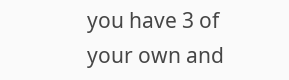you have 3 of your own and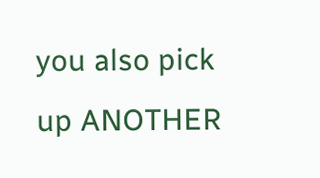you also pick up ANOTHER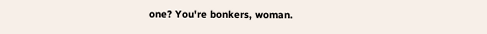one? You're bonkers, woman.